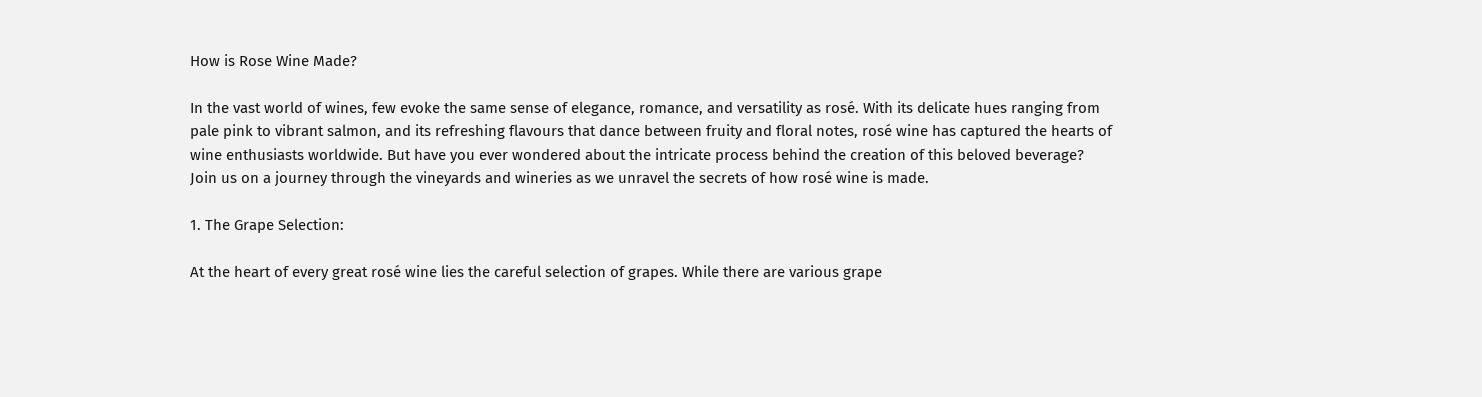How is Rose Wine Made?

In the vast world of wines, few evoke the same sense of elegance, romance, and versatility as rosé. With its delicate hues ranging from pale pink to vibrant salmon, and its refreshing flavours that dance between fruity and floral notes, rosé wine has captured the hearts of wine enthusiasts worldwide. But have you ever wondered about the intricate process behind the creation of this beloved beverage? Join us on a journey through the vineyards and wineries as we unravel the secrets of how rosé wine is made.

1. The Grape Selection:

At the heart of every great rosé wine lies the careful selection of grapes. While there are various grape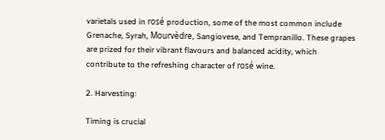varietals used in rosé production, some of the most common include Grenache, Syrah, Mourvèdre, Sangiovese, and Tempranillo. These grapes are prized for their vibrant flavours and balanced acidity, which contribute to the refreshing character of rosé wine.

2. Harvesting:

Timing is crucial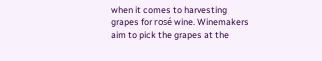when it comes to harvesting grapes for rosé wine. Winemakers aim to pick the grapes at the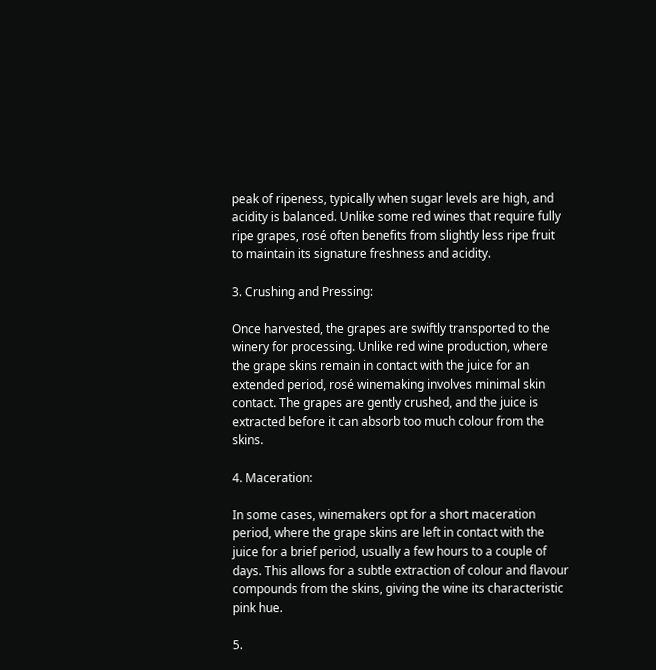peak of ripeness, typically when sugar levels are high, and acidity is balanced. Unlike some red wines that require fully ripe grapes, rosé often benefits from slightly less ripe fruit to maintain its signature freshness and acidity.

3. Crushing and Pressing:

Once harvested, the grapes are swiftly transported to the winery for processing. Unlike red wine production, where the grape skins remain in contact with the juice for an extended period, rosé winemaking involves minimal skin contact. The grapes are gently crushed, and the juice is extracted before it can absorb too much colour from the skins.

4. Maceration:

In some cases, winemakers opt for a short maceration period, where the grape skins are left in contact with the juice for a brief period, usually a few hours to a couple of days. This allows for a subtle extraction of colour and flavour compounds from the skins, giving the wine its characteristic pink hue.

5.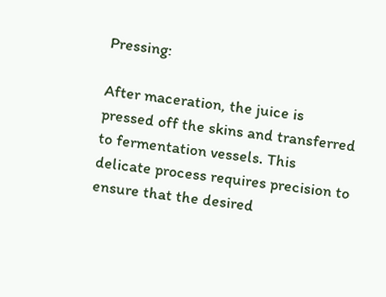Pressing:

After maceration, the juice is pressed off the skins and transferred to fermentation vessels. This delicate process requires precision to ensure that the desired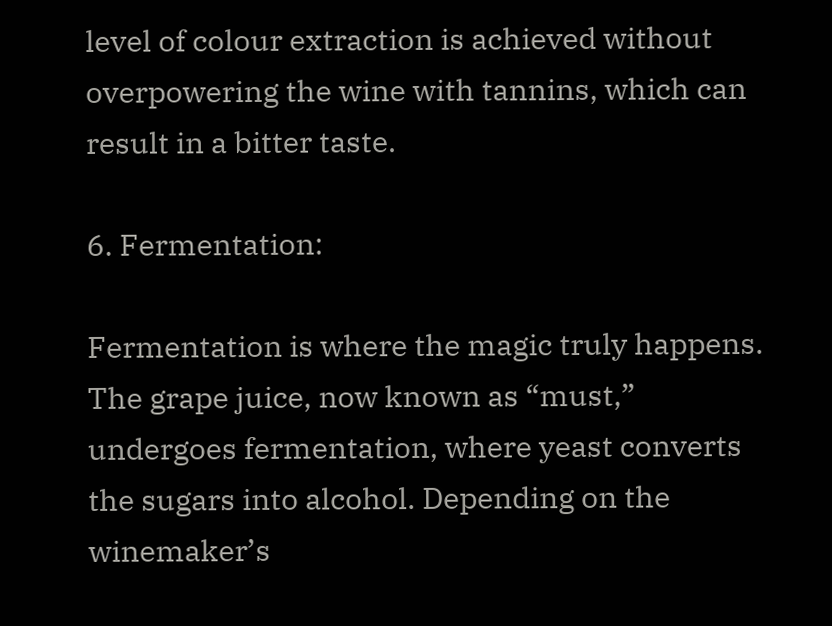level of colour extraction is achieved without overpowering the wine with tannins, which can result in a bitter taste.

6. Fermentation:

Fermentation is where the magic truly happens. The grape juice, now known as “must,” undergoes fermentation, where yeast converts the sugars into alcohol. Depending on the winemaker’s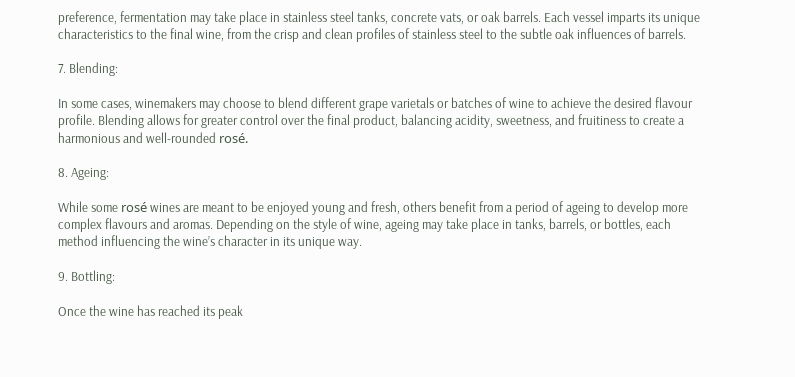preference, fermentation may take place in stainless steel tanks, concrete vats, or oak barrels. Each vessel imparts its unique characteristics to the final wine, from the crisp and clean profiles of stainless steel to the subtle oak influences of barrels.

7. Blending:

In some cases, winemakers may choose to blend different grape varietals or batches of wine to achieve the desired flavour profile. Blending allows for greater control over the final product, balancing acidity, sweetness, and fruitiness to create a harmonious and well-rounded rosé.

8. Ageing:

While some rosé wines are meant to be enjoyed young and fresh, others benefit from a period of ageing to develop more complex flavours and aromas. Depending on the style of wine, ageing may take place in tanks, barrels, or bottles, each method influencing the wine’s character in its unique way.

9. Bottling:

Once the wine has reached its peak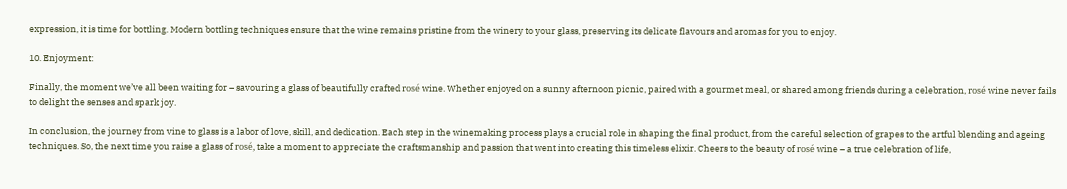expression, it is time for bottling. Modern bottling techniques ensure that the wine remains pristine from the winery to your glass, preserving its delicate flavours and aromas for you to enjoy.

10. Enjoyment:

Finally, the moment we’ve all been waiting for – savouring a glass of beautifully crafted rosé wine. Whether enjoyed on a sunny afternoon picnic, paired with a gourmet meal, or shared among friends during a celebration, rosé wine never fails to delight the senses and spark joy.

In conclusion, the journey from vine to glass is a labor of love, skill, and dedication. Each step in the winemaking process plays a crucial role in shaping the final product, from the careful selection of grapes to the artful blending and ageing techniques. So, the next time you raise a glass of rosé, take a moment to appreciate the craftsmanship and passion that went into creating this timeless elixir. Cheers to the beauty of rosé wine – a true celebration of life,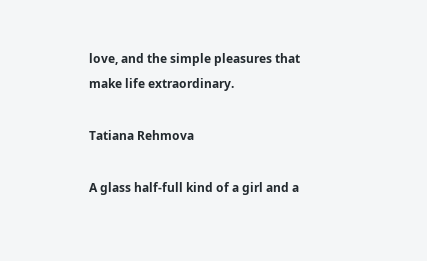love, and the simple pleasures that make life extraordinary.

Tatiana Rehmova

A glass half-full kind of a girl and a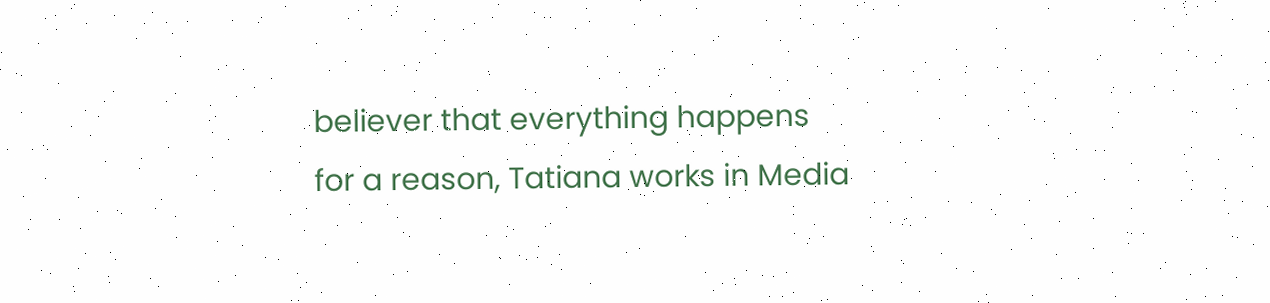believer that everything happens for a reason, Tatiana works in Media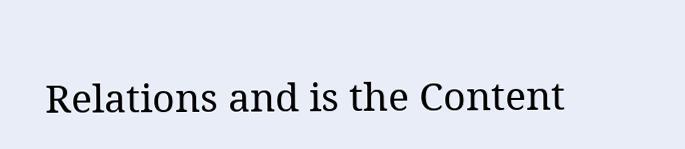Relations and is the Content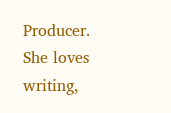Producer. She loves writing,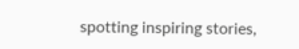spotting inspiring stories,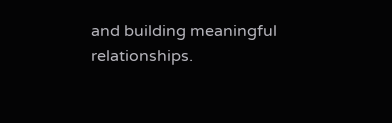and building meaningful relationships.